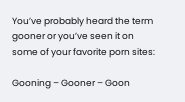You’ve probably heard the term gooner or you’ve seen it on some of your favorite porn sites:

Gooning – Gooner – Goon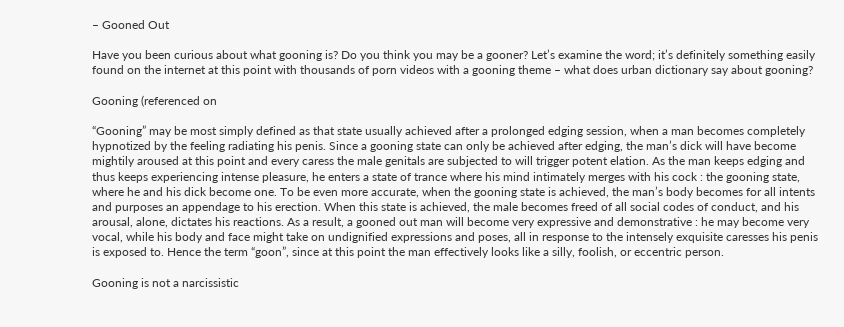– Gooned Out

Have you been curious about what gooning is? Do you think you may be a gooner? Let’s examine the word; it’s definitely something easily found on the internet at this point with thousands of porn videos with a gooning theme – what does urban dictionary say about gooning?

Gooning (referenced on

“Gooning” may be most simply defined as that state usually achieved after a prolonged edging session, when a man becomes completely hypnotized by the feeling radiating his penis. Since a gooning state can only be achieved after edging, the man’s dick will have become mightily aroused at this point and every caress the male genitals are subjected to will trigger potent elation. As the man keeps edging and thus keeps experiencing intense pleasure, he enters a state of trance where his mind intimately merges with his cock : the gooning state, where he and his dick become one. To be even more accurate, when the gooning state is achieved, the man’s body becomes for all intents and purposes an appendage to his erection. When this state is achieved, the male becomes freed of all social codes of conduct, and his arousal, alone, dictates his reactions. As a result, a gooned out man will become very expressive and demonstrative : he may become very vocal, while his body and face might take on undignified expressions and poses, all in response to the intensely exquisite caresses his penis is exposed to. Hence the term “goon”, since at this point the man effectively looks like a silly, foolish, or eccentric person.

Gooning is not a narcissistic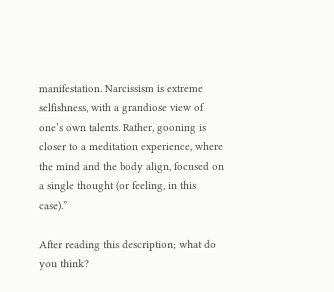manifestation. Narcissism is extreme selfishness, with a grandiose view of one’s own talents. Rather, gooning is closer to a meditation experience, where the mind and the body align, focused on a single thought (or feeling, in this case).”

After reading this description; what do you think?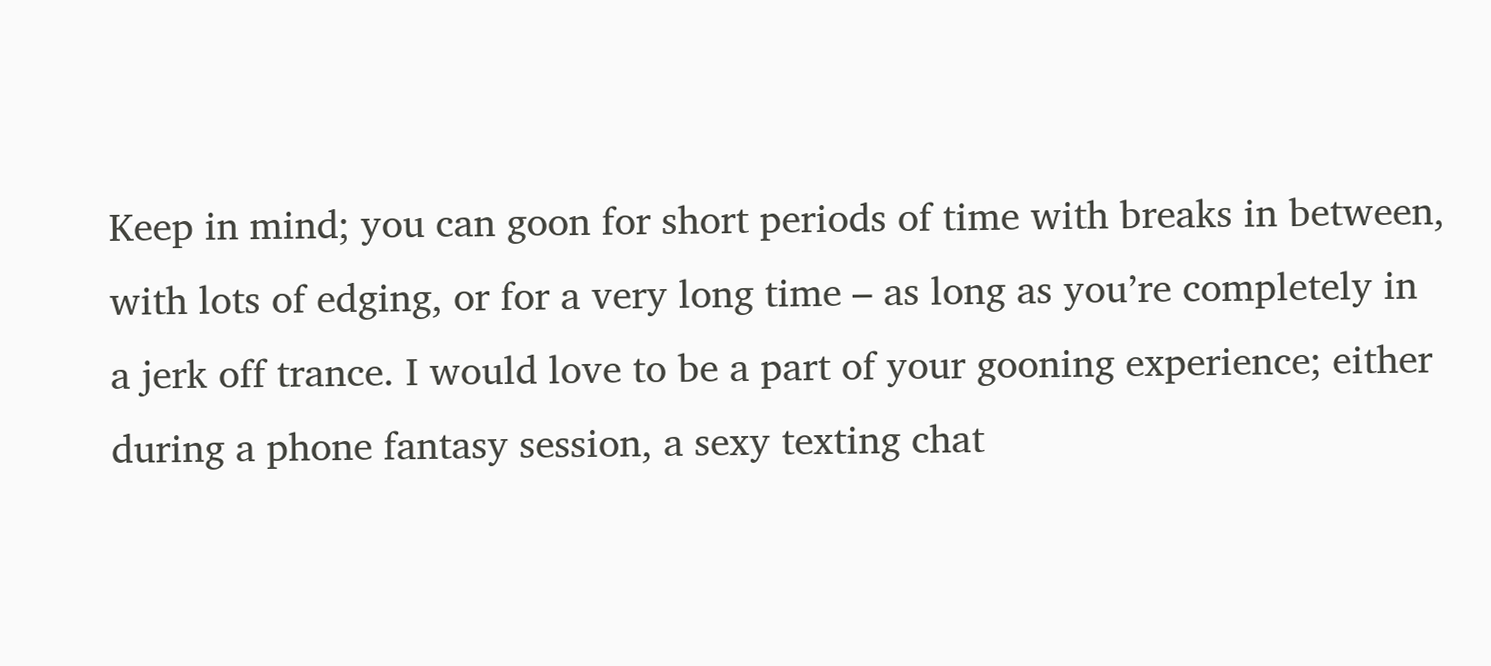Keep in mind; you can goon for short periods of time with breaks in between, with lots of edging, or for a very long time – as long as you’re completely in a jerk off trance. I would love to be a part of your gooning experience; either during a phone fantasy session, a sexy texting chat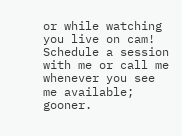or while watching you live on cam! Schedule a session with me or call me whenever you see me available; gooner.